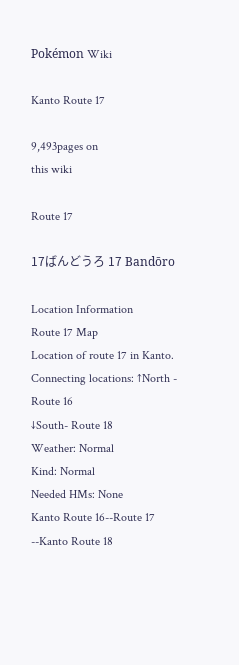Pokémon Wiki

Kanto Route 17

9,493pages on
this wiki

Route 17

17ばんどうろ 17 Bandōro

Location Information
Route 17 Map
Location of route 17 in Kanto.
Connecting locations: ↑North - Route 16
↓South- Route 18
Weather: Normal
Kind: Normal
Needed HMs: None
Kanto Route 16--Route 17 --Kanto Route 18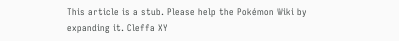This article is a stub. Please help the Pokémon Wiki by expanding it. Cleffa XY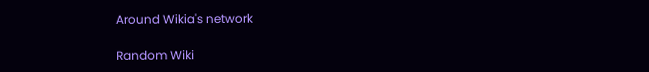Around Wikia's network

Random Wiki